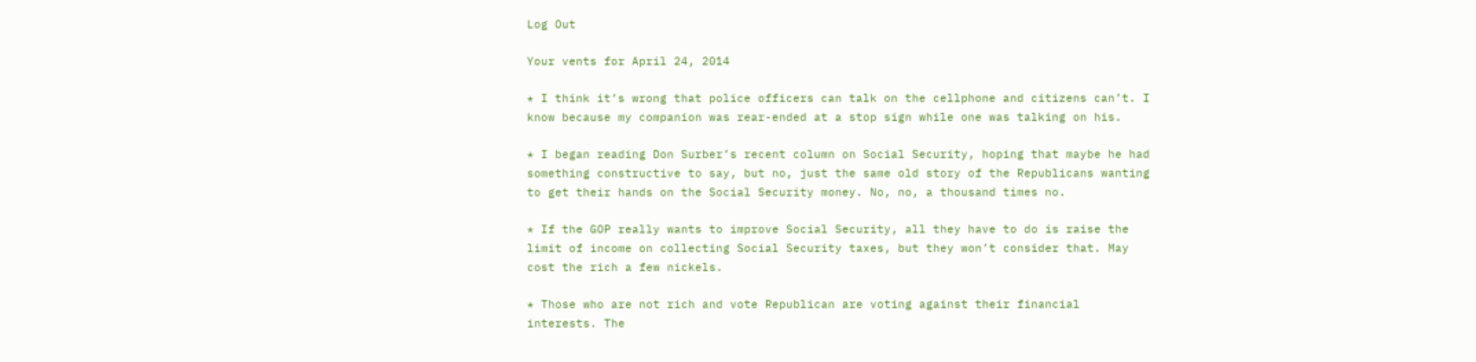Log Out

Your vents for April 24, 2014

* I think it’s wrong that police officers can talk on the cellphone and citizens can’t. I know because my companion was rear-ended at a stop sign while one was talking on his.

* I began reading Don Surber’s recent column on Social Security, hoping that maybe he had something constructive to say, but no, just the same old story of the Republicans wanting to get their hands on the Social Security money. No, no, a thousand times no.

* If the GOP really wants to improve Social Security, all they have to do is raise the limit of income on collecting Social Security taxes, but they won’t consider that. May cost the rich a few nickels.

* Those who are not rich and vote Republican are voting against their financial interests. The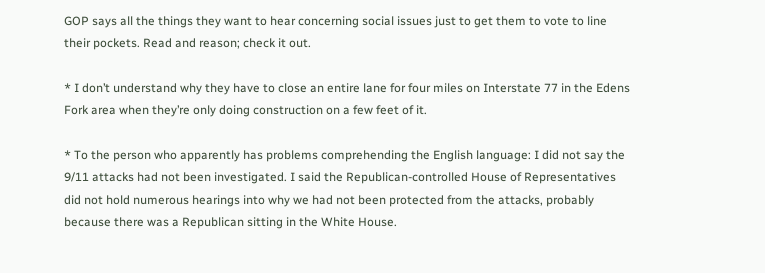GOP says all the things they want to hear concerning social issues just to get them to vote to line their pockets. Read and reason; check it out.

* I don’t understand why they have to close an entire lane for four miles on Interstate 77 in the Edens Fork area when they’re only doing construction on a few feet of it.

* To the person who apparently has problems comprehending the English language: I did not say the 9/11 attacks had not been investigated. I said the Republican-controlled House of Representatives did not hold numerous hearings into why we had not been protected from the attacks, probably because there was a Republican sitting in the White House.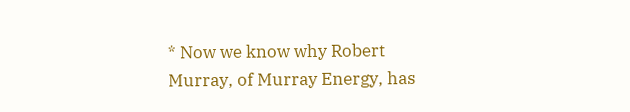* Now we know why Robert Murray, of Murray Energy, has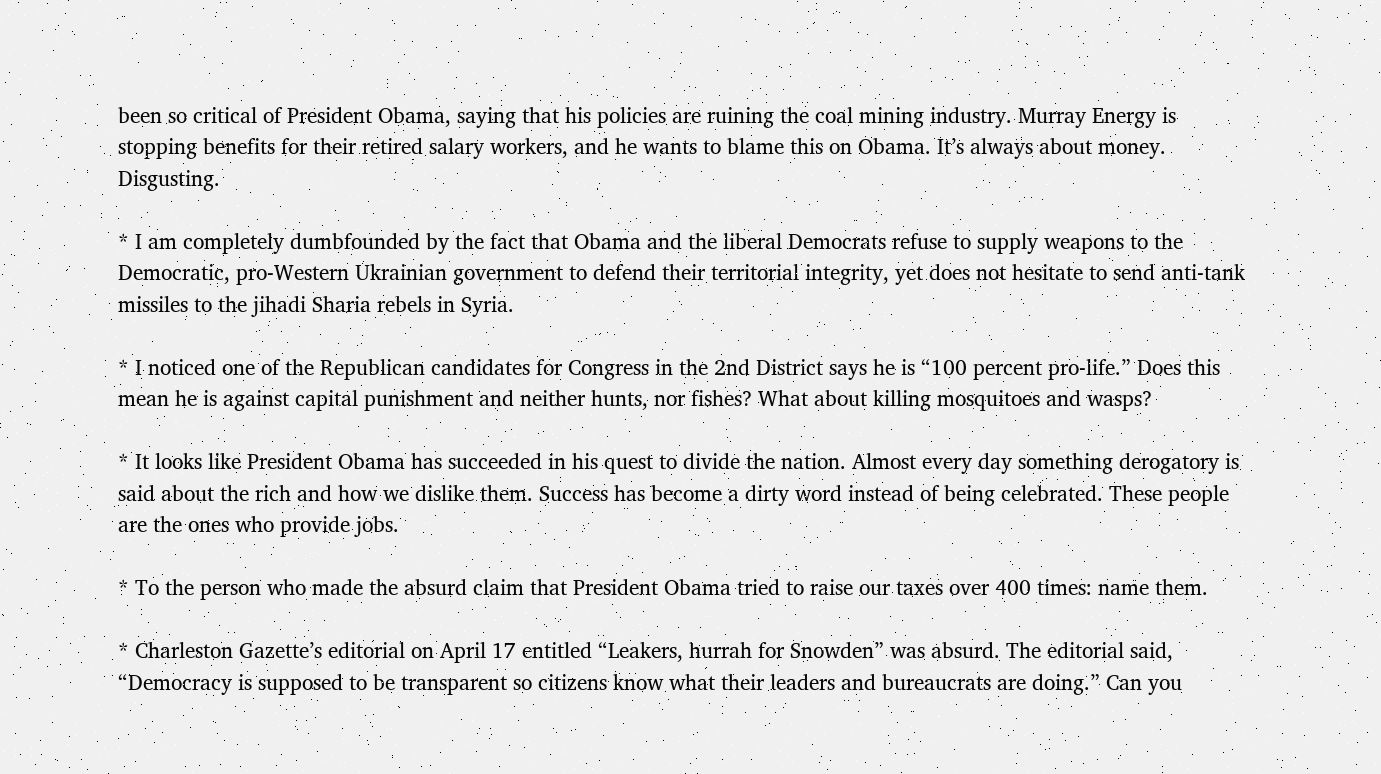been so critical of President Obama, saying that his policies are ruining the coal mining industry. Murray Energy is stopping benefits for their retired salary workers, and he wants to blame this on Obama. It’s always about money. Disgusting.

* I am completely dumbfounded by the fact that Obama and the liberal Democrats refuse to supply weapons to the Democratic, pro-Western Ukrainian government to defend their territorial integrity, yet does not hesitate to send anti-tank missiles to the jihadi Sharia rebels in Syria.

* I noticed one of the Republican candidates for Congress in the 2nd District says he is “100 percent pro-life.” Does this mean he is against capital punishment and neither hunts, nor fishes? What about killing mosquitoes and wasps?

* It looks like President Obama has succeeded in his quest to divide the nation. Almost every day something derogatory is said about the rich and how we dislike them. Success has become a dirty word instead of being celebrated. These people are the ones who provide jobs.

* To the person who made the absurd claim that President Obama tried to raise our taxes over 400 times: name them.

* Charleston Gazette’s editorial on April 17 entitled “Leakers, hurrah for Snowden” was absurd. The editorial said, “Democracy is supposed to be transparent so citizens know what their leaders and bureaucrats are doing.” Can you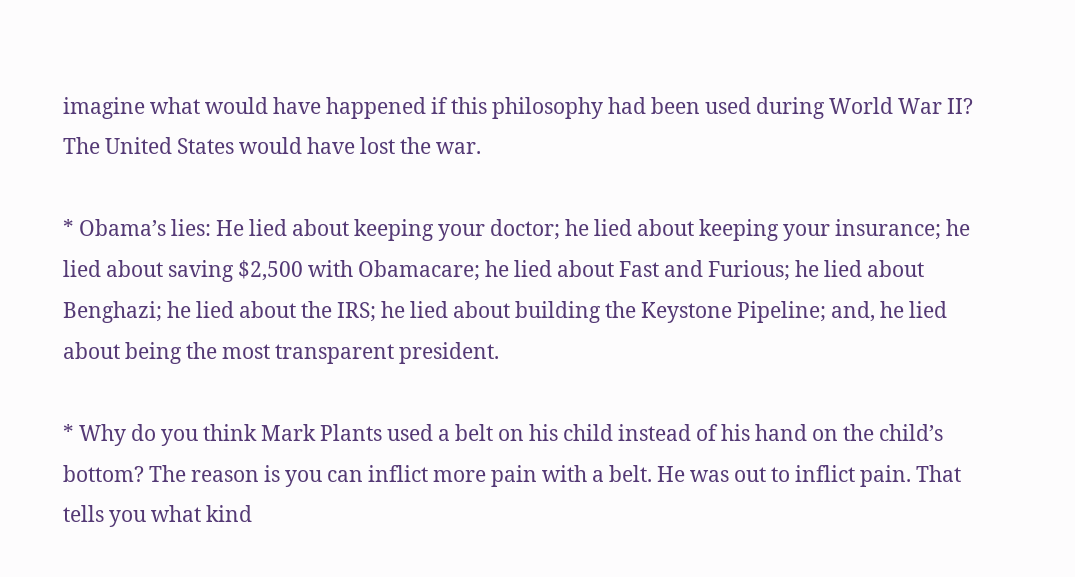imagine what would have happened if this philosophy had been used during World War II? The United States would have lost the war.

* Obama’s lies: He lied about keeping your doctor; he lied about keeping your insurance; he lied about saving $2,500 with Obamacare; he lied about Fast and Furious; he lied about Benghazi; he lied about the IRS; he lied about building the Keystone Pipeline; and, he lied about being the most transparent president.

* Why do you think Mark Plants used a belt on his child instead of his hand on the child’s bottom? The reason is you can inflict more pain with a belt. He was out to inflict pain. That tells you what kind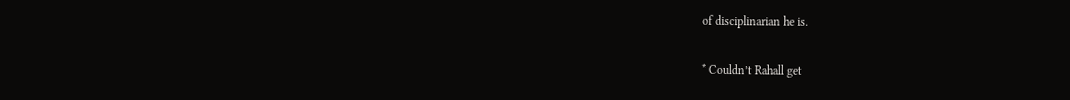of disciplinarian he is.

* Couldn’t Rahall get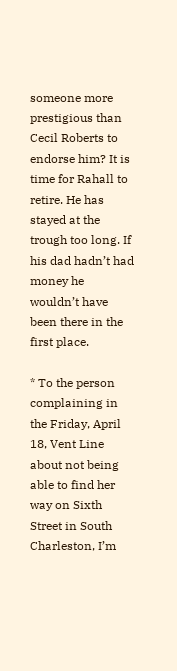someone more prestigious than Cecil Roberts to endorse him? It is time for Rahall to retire. He has stayed at the trough too long. If his dad hadn’t had money he wouldn’t have been there in the first place.

* To the person complaining in the Friday, April 18, Vent Line about not being able to find her way on Sixth Street in South Charleston, I’m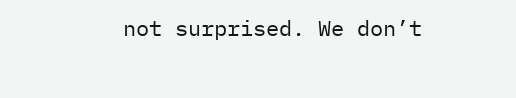not surprised. We don’t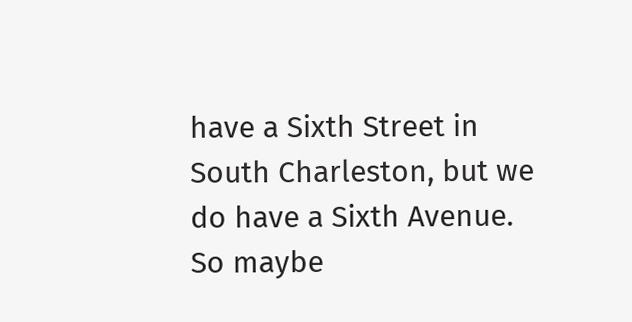have a Sixth Street in South Charleston, but we do have a Sixth Avenue. So maybe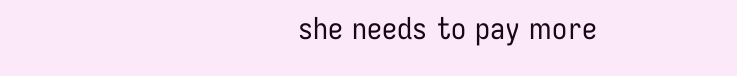she needs to pay more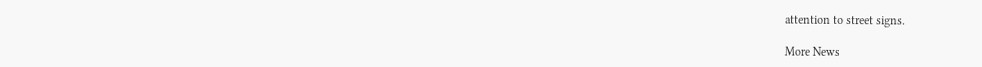attention to street signs.

More News